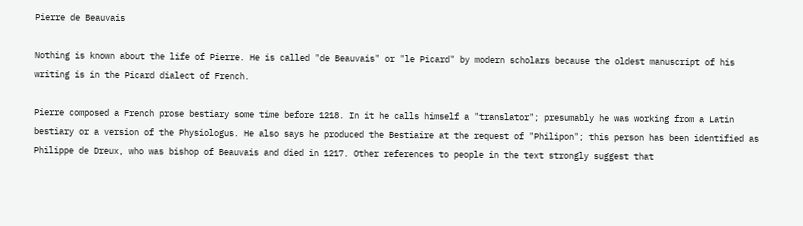Pierre de Beauvais

Nothing is known about the life of Pierre. He is called "de Beauvais" or "le Picard" by modern scholars because the oldest manuscript of his writing is in the Picard dialect of French.

Pierre composed a French prose bestiary some time before 1218. In it he calls himself a "translator"; presumably he was working from a Latin bestiary or a version of the Physiologus. He also says he produced the Bestiaire at the request of "Philipon"; this person has been identified as Philippe de Dreux, who was bishop of Beauvais and died in 1217. Other references to people in the text strongly suggest that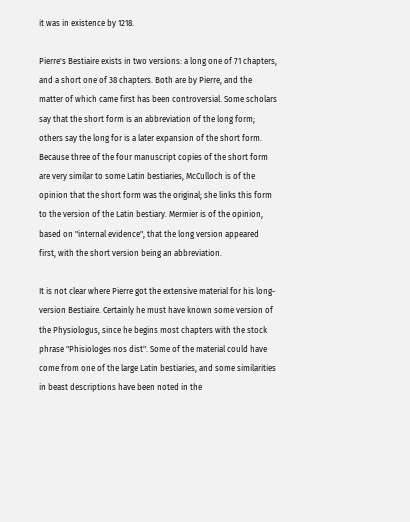it was in existence by 1218.

Pierre's Bestiaire exists in two versions: a long one of 71 chapters, and a short one of 38 chapters. Both are by Pierre, and the matter of which came first has been controversial. Some scholars say that the short form is an abbreviation of the long form; others say the long for is a later expansion of the short form. Because three of the four manuscript copies of the short form are very similar to some Latin bestiaries, McCulloch is of the opinion that the short form was the original; she links this form to the version of the Latin bestiary. Mermier is of the opinion, based on "internal evidence", that the long version appeared first, with the short version being an abbreviation.

It is not clear where Pierre got the extensive material for his long-version Bestiaire. Certainly he must have known some version of the Physiologus, since he begins most chapters with the stock phrase "Phisiologes nos dist". Some of the material could have come from one of the large Latin bestiaries, and some similarities in beast descriptions have been noted in the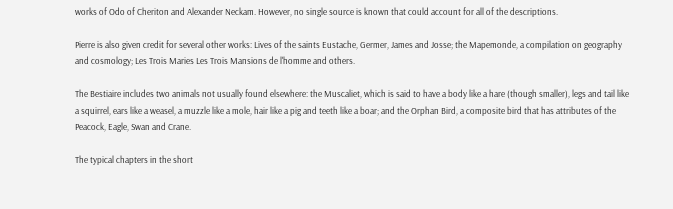works of Odo of Cheriton and Alexander Neckam. However, no single source is known that could account for all of the descriptions.

Pierre is also given credit for several other works: Lives of the saints Eustache, Germer, James and Josse; the Mapemonde, a compilation on geography and cosmology; Les Trois Maries Les Trois Mansions de l'homme and others.

The Bestiaire includes two animals not usually found elsewhere: the Muscaliet, which is said to have a body like a hare (though smaller), legs and tail like a squirrel, ears like a weasel, a muzzle like a mole, hair like a pig and teeth like a boar; and the Orphan Bird, a composite bird that has attributes of the Peacock, Eagle, Swan and Crane.

The typical chapters in the short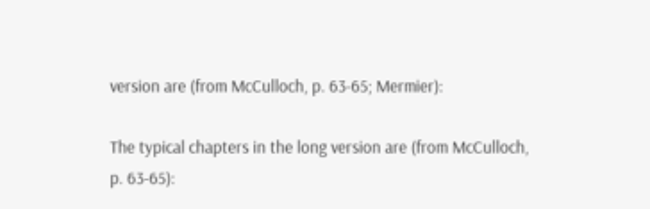version are (from McCulloch, p. 63-65; Mermier):

The typical chapters in the long version are (from McCulloch, p. 63-65):